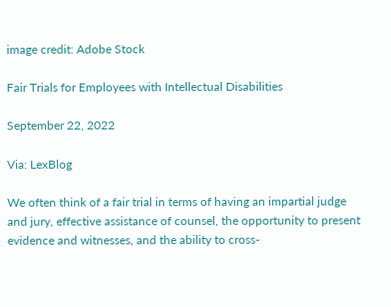image credit: Adobe Stock

Fair Trials for Employees with Intellectual Disabilities

September 22, 2022

Via: LexBlog

We often think of a fair trial in terms of having an impartial judge and jury, effective assistance of counsel, the opportunity to present evidence and witnesses, and the ability to cross-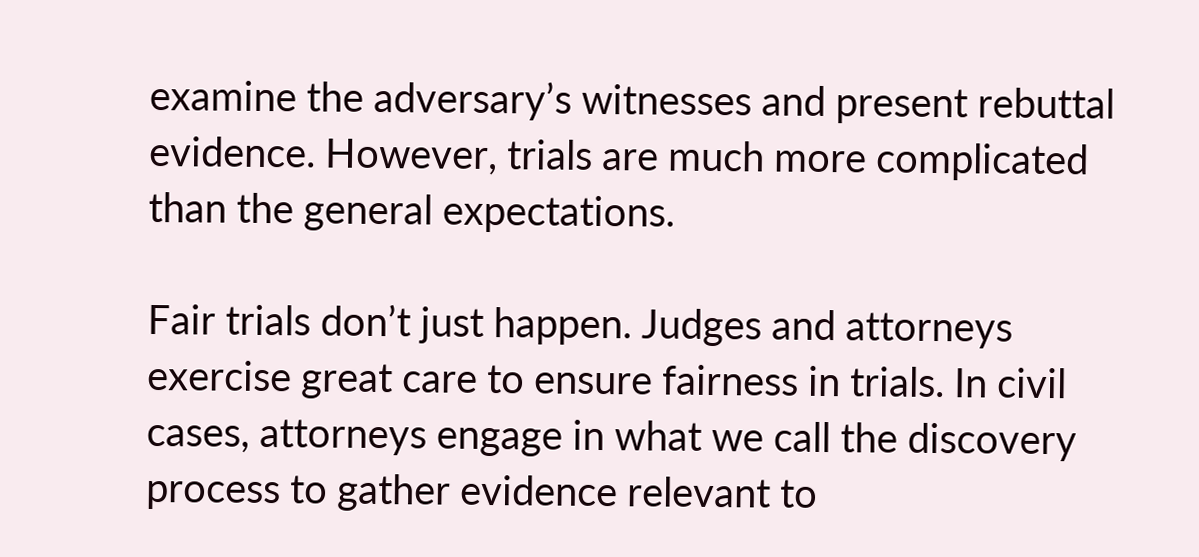examine the adversary’s witnesses and present rebuttal evidence. However, trials are much more complicated than the general expectations.

Fair trials don’t just happen. Judges and attorneys exercise great care to ensure fairness in trials. In civil cases, attorneys engage in what we call the discovery process to gather evidence relevant to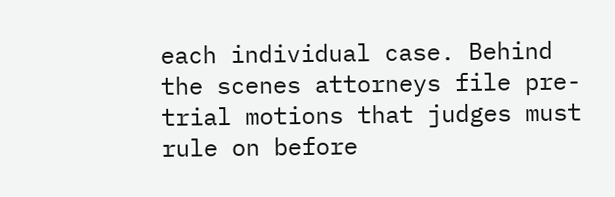each individual case. Behind the scenes attorneys file pre-trial motions that judges must rule on before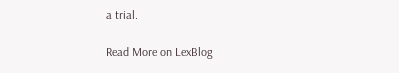a trial.

Read More on LexBlog